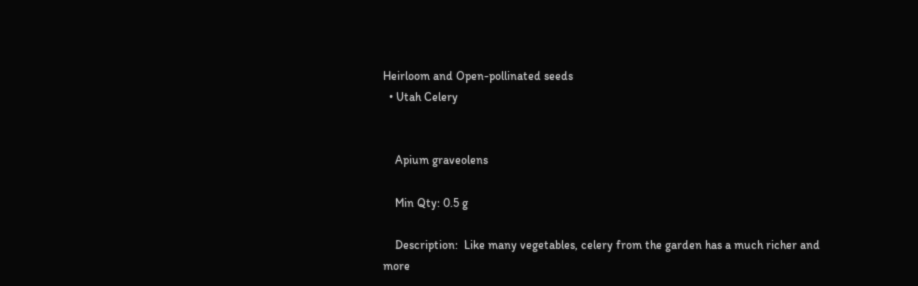Heirloom and Open-pollinated seeds
  • Utah Celery


    Apium graveolens

    Min Qty: 0.5 g

    Description:  Like many vegetables, celery from the garden has a much richer and more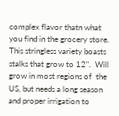complex flavor thatn what you find in the grocery store.  This stringless variety boasts stalks that grow to 12".  Will grow in most regions of  the US, but needs a long season and proper irrigation to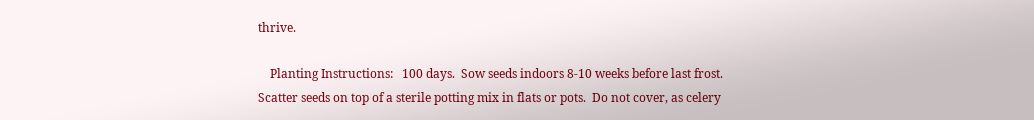thrive.

    Planting Instructions:   100 days.  Sow seeds indoors 8-10 weeks before last frost.  Scatter seeds on top of a sterile potting mix in flats or pots.  Do not cover, as celery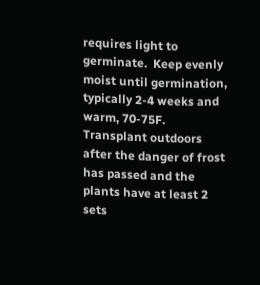requires light to germinate.  Keep evenly moist until germination, typically 2-4 weeks and warm, 70-75F.  Transplant outdoors after the danger of frost has passed and the plants have at least 2 sets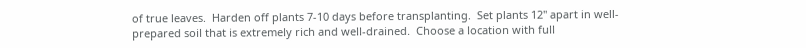of true leaves.  Harden off plants 7-10 days before transplanting.  Set plants 12" apart in well-prepared soil that is extremely rich and well-drained.  Choose a location with full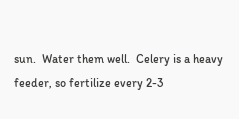sun.  Water them well.  Celery is a heavy feeder, so fertilize every 2-3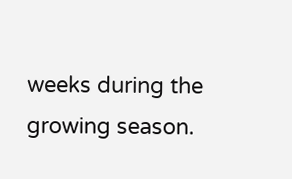weeks during the growing season.